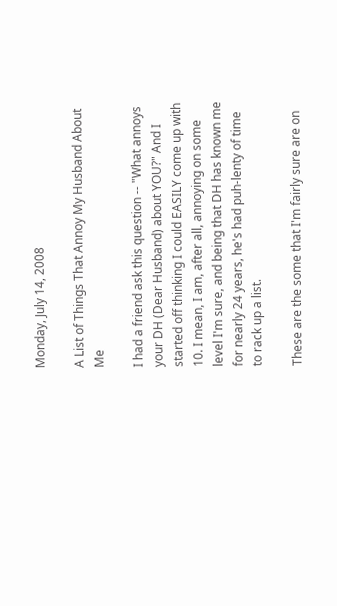Monday, July 14, 2008

A List of Things That Annoy My Husband About Me

I had a friend ask this question -- "What annoys your DH (Dear Husband) about YOU?" And I started off thinking I could EASILY come up with 10. I mean, I am, after all, annoying on some level I'm sure, and being that DH has known me for nearly 24 years, he's had puh-lenty of time to rack up a list.

These are the some that I'm fairly sure are on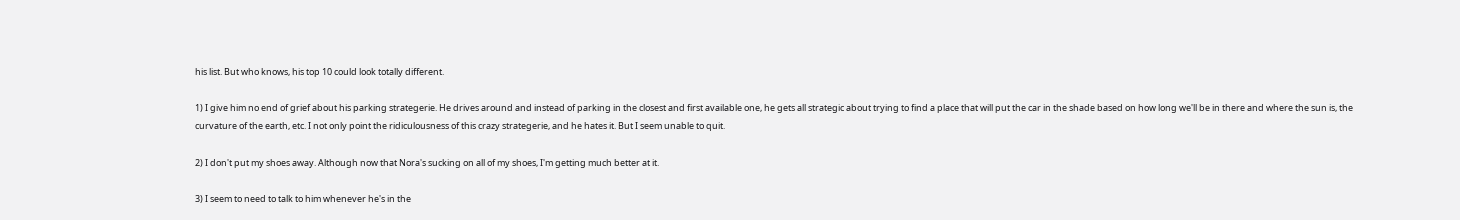his list. But who knows, his top 10 could look totally different.

1) I give him no end of grief about his parking strategerie. He drives around and instead of parking in the closest and first available one, he gets all strategic about trying to find a place that will put the car in the shade based on how long we'll be in there and where the sun is, the curvature of the earth, etc. I not only point the ridiculousness of this crazy strategerie, and he hates it. But I seem unable to quit.

2) I don't put my shoes away. Although now that Nora's sucking on all of my shoes, I'm getting much better at it.

3) I seem to need to talk to him whenever he's in the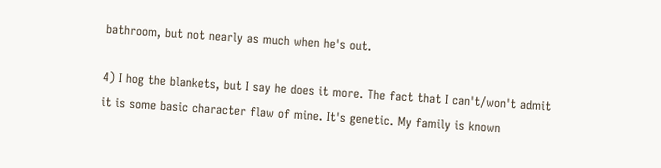bathroom, but not nearly as much when he's out.

4) I hog the blankets, but I say he does it more. The fact that I can't/won't admit it is some basic character flaw of mine. It's genetic. My family is known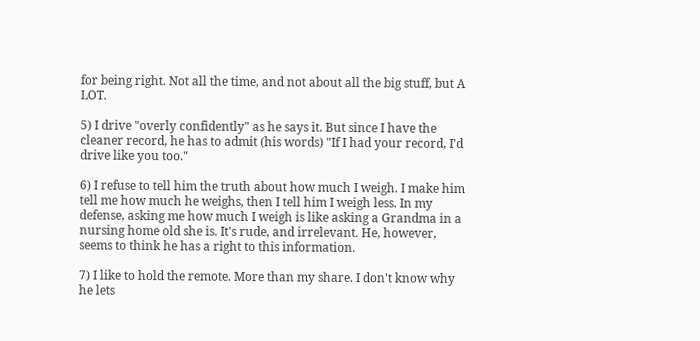for being right. Not all the time, and not about all the big stuff, but A LOT.

5) I drive "overly confidently" as he says it. But since I have the cleaner record, he has to admit (his words) "If I had your record, I'd drive like you too."

6) I refuse to tell him the truth about how much I weigh. I make him tell me how much he weighs, then I tell him I weigh less. In my defense, asking me how much I weigh is like asking a Grandma in a nursing home old she is. It's rude, and irrelevant. He, however, seems to think he has a right to this information.

7) I like to hold the remote. More than my share. I don't know why he lets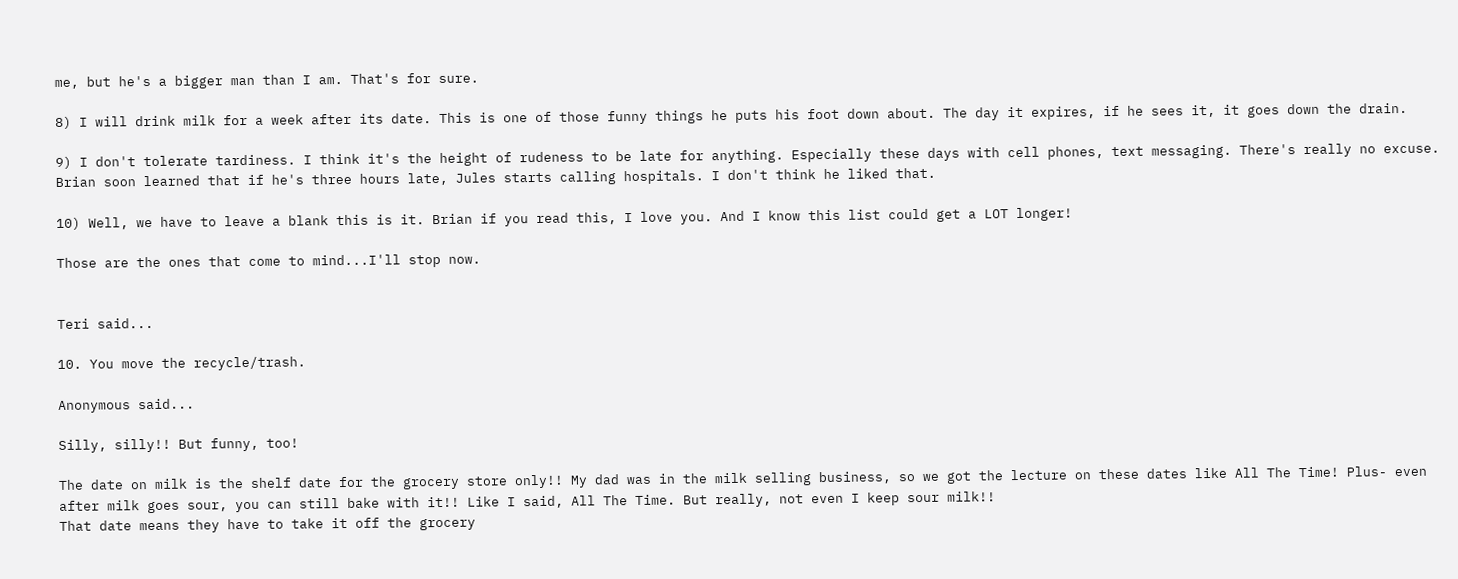me, but he's a bigger man than I am. That's for sure.

8) I will drink milk for a week after its date. This is one of those funny things he puts his foot down about. The day it expires, if he sees it, it goes down the drain.

9) I don't tolerate tardiness. I think it's the height of rudeness to be late for anything. Especially these days with cell phones, text messaging. There's really no excuse. Brian soon learned that if he's three hours late, Jules starts calling hospitals. I don't think he liked that.

10) Well, we have to leave a blank this is it. Brian if you read this, I love you. And I know this list could get a LOT longer!

Those are the ones that come to mind...I'll stop now.


Teri said...

10. You move the recycle/trash.

Anonymous said...

Silly, silly!! But funny, too!

The date on milk is the shelf date for the grocery store only!! My dad was in the milk selling business, so we got the lecture on these dates like All The Time! Plus- even after milk goes sour, you can still bake with it!! Like I said, All The Time. But really, not even I keep sour milk!!
That date means they have to take it off the grocery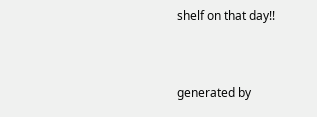shelf on that day!!


generated by